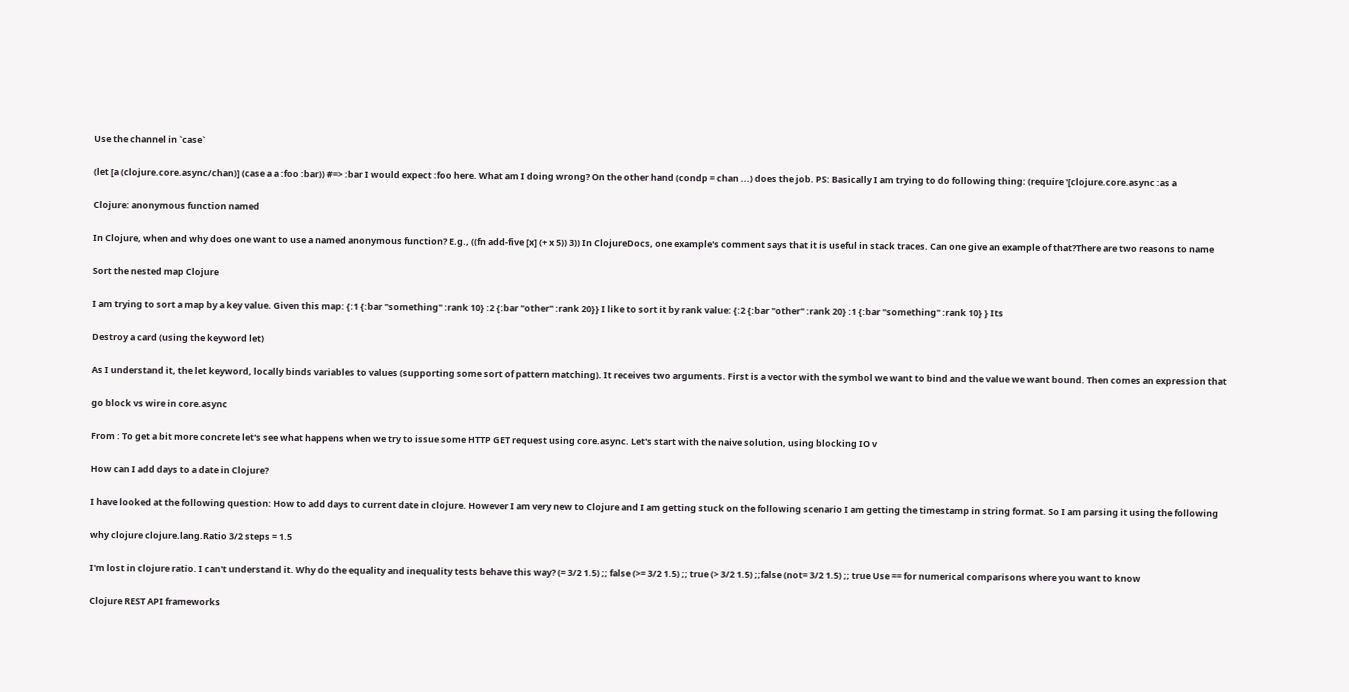Use the channel in `case`

(let [a (clojure.core.async/chan)] (case a a :foo :bar)) #=> :bar I would expect :foo here. What am I doing wrong? On the other hand (condp = chan ...) does the job. PS: Basically I am trying to do following thing: (require '[clojure.core.async :as a

Clojure: anonymous function named

In Clojure, when and why does one want to use a named anonymous function? E.g., ((fn add-five [x] (+ x 5)) 3)) In ClojureDocs, one example's comment says that it is useful in stack traces. Can one give an example of that?There are two reasons to name

Sort the nested map Clojure

I am trying to sort a map by a key value. Given this map: {:1 {:bar "something" :rank 10} :2 {:bar "other" :rank 20}} I like to sort it by rank value: {:2 {:bar "other" :rank 20} :1 {:bar "something" :rank 10} } Its

Destroy a card (using the keyword let)

As I understand it, the let keyword, locally binds variables to values (supporting some sort of pattern matching). It receives two arguments. First is a vector with the symbol we want to bind and the value we want bound. Then comes an expression that

go block vs wire in core.async

From : To get a bit more concrete let's see what happens when we try to issue some HTTP GET request using core.async. Let's start with the naive solution, using blocking IO v

How can I add days to a date in Clojure?

I have looked at the following question: How to add days to current date in clojure. However I am very new to Clojure and I am getting stuck on the following scenario I am getting the timestamp in string format. So I am parsing it using the following

why clojure clojure.lang.Ratio 3/2 steps = 1.5

I'm lost in clojure ratio. I can't understand it. Why do the equality and inequality tests behave this way? (= 3/2 1.5) ;; false (>= 3/2 1.5) ;; true (> 3/2 1.5) ;;false (not= 3/2 1.5) ;; true Use == for numerical comparisons where you want to know

Clojure REST API frameworks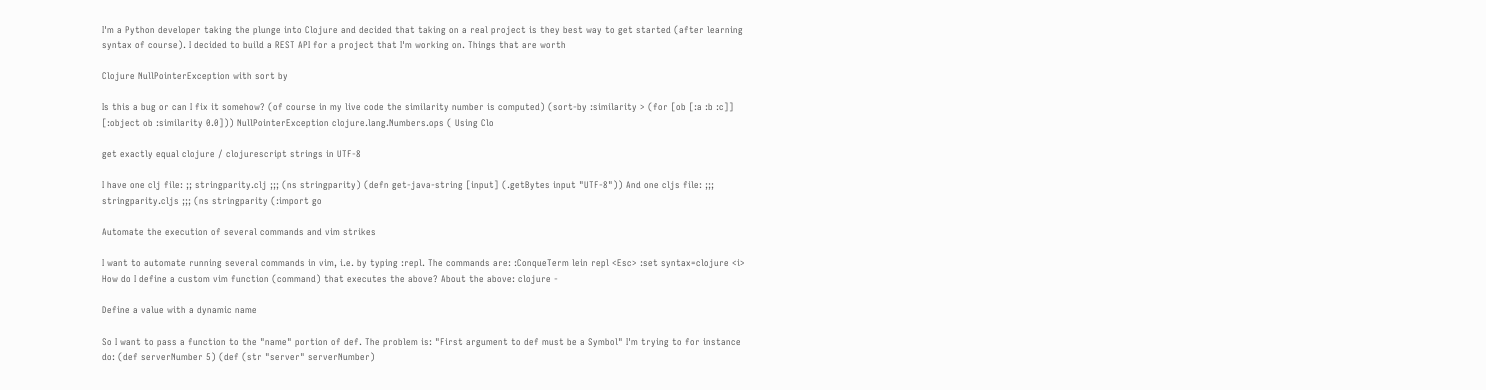I'm a Python developer taking the plunge into Clojure and decided that taking on a real project is they best way to get started (after learning syntax of course). I decided to build a REST API for a project that I'm working on. Things that are worth

Clojure NullPointerException with sort by

Is this a bug or can I fix it somehow? (of course in my live code the similarity number is computed) (sort-by :similarity > (for [ob [:a :b :c]] [:object ob :similarity 0.0])) NullPointerException clojure.lang.Numbers.ops ( Using Clo

get exactly equal clojure / clojurescript strings in UTF-8

I have one clj file: ;; stringparity.clj ;;; (ns stringparity) (defn get-java-string [input] (.getBytes input "UTF-8")) And one cljs file: ;;; stringparity.cljs ;;; (ns stringparity (:import go

Automate the execution of several commands and vim strikes

I want to automate running several commands in vim, i.e. by typing :repl. The commands are: :ConqueTerm lein repl <Esc> :set syntax=clojure <i> How do I define a custom vim function (command) that executes the above? About the above: clojure -

Define a value with a dynamic name

So I want to pass a function to the "name" portion of def. The problem is: "First argument to def must be a Symbol" I'm trying to for instance do: (def serverNumber 5) (def (str "server" serverNumber)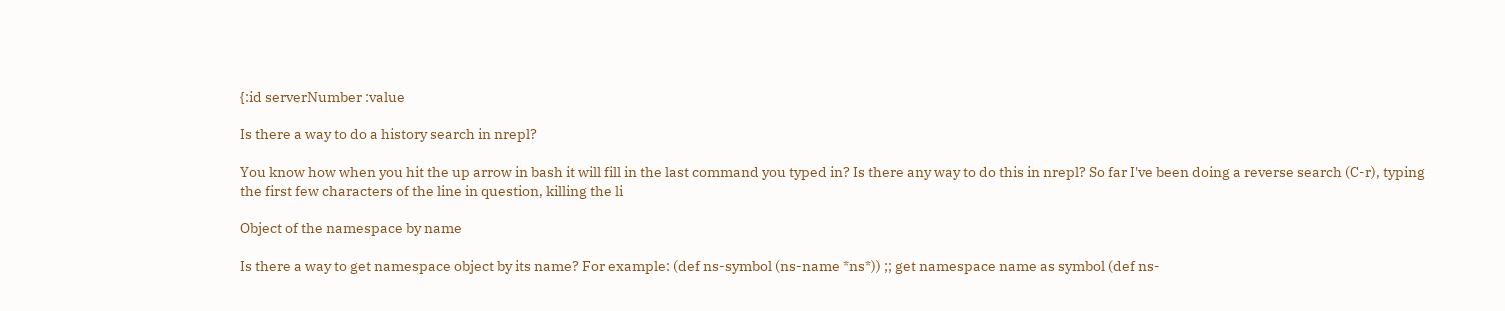{:id serverNumber :value

Is there a way to do a history search in nrepl?

You know how when you hit the up arrow in bash it will fill in the last command you typed in? Is there any way to do this in nrepl? So far I've been doing a reverse search (C-r), typing the first few characters of the line in question, killing the li

Object of the namespace by name

Is there a way to get namespace object by its name? For example: (def ns-symbol (ns-name *ns*)) ;; get namespace name as symbol (def ns-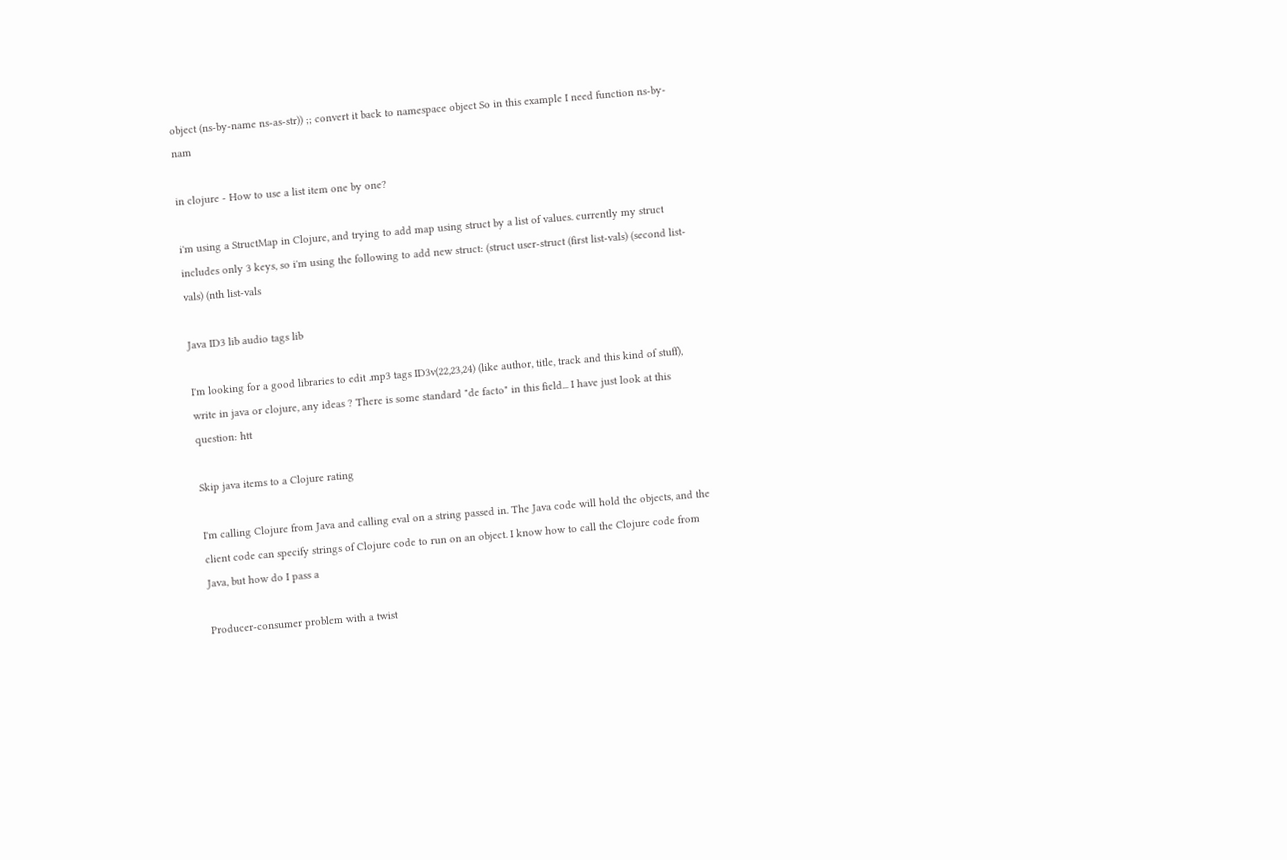object (ns-by-name ns-as-str)) ;; convert it back to namespace object So in this example I need function ns-by-nam

in clojure - How to use a list item one by one?

i'm using a StructMap in Clojure, and trying to add map using struct by a list of values. currently my struct includes only 3 keys, so i'm using the following to add new struct: (struct user-struct (first list-vals) (second list-vals) (nth list-vals

Java ID3 lib audio tags lib

I'm looking for a good libraries to edit .mp3 tags ID3v(22,23,24) (like author, title, track and this kind of stuff), write in java or clojure, any ideas ? There is some standard "de facto" in this field... I have just look at this question: htt

Skip java items to a Clojure rating

I'm calling Clojure from Java and calling eval on a string passed in. The Java code will hold the objects, and the client code can specify strings of Clojure code to run on an object. I know how to call the Clojure code from Java, but how do I pass a

Producer-consumer problem with a twist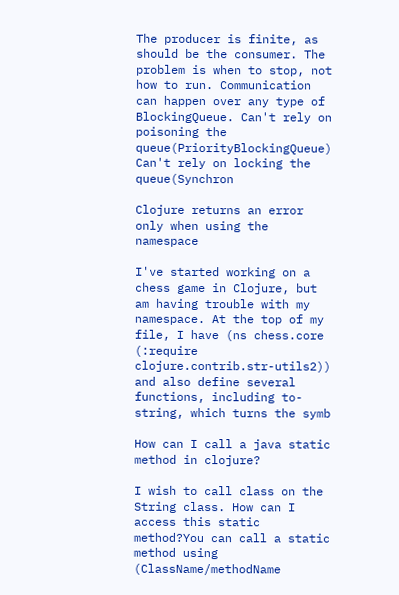The producer is finite, as should be the consumer. The problem is when to stop, not how to run. Communication can happen over any type of BlockingQueue. Can't rely on poisoning the queue(PriorityBlockingQueue) Can't rely on locking the queue(Synchron

Clojure returns an error only when using the namespace

I've started working on a chess game in Clojure, but am having trouble with my namespace. At the top of my file, I have (ns chess.core (:require clojure.contrib.str-utils2)) and also define several functions, including to-string, which turns the symb

How can I call a java static method in clojure?

I wish to call class on the String class. How can I access this static method?You can call a static method using (ClassName/methodName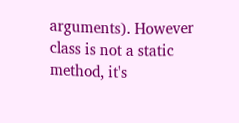arguments). However class is not a static method, it's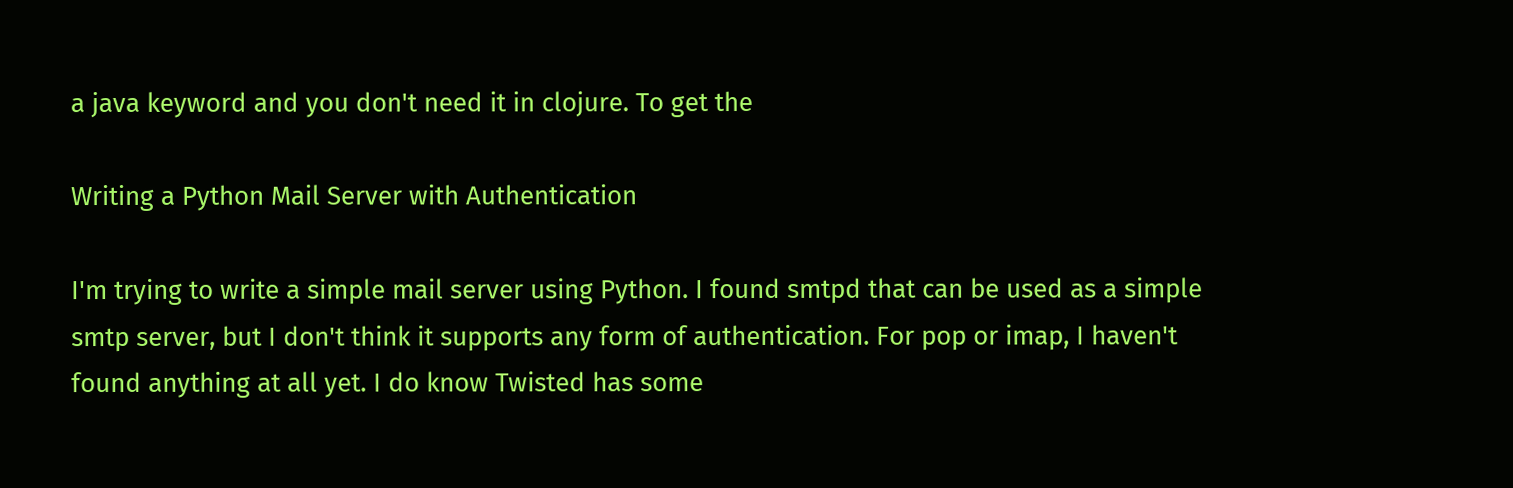a java keyword and you don't need it in clojure. To get the

Writing a Python Mail Server with Authentication

I'm trying to write a simple mail server using Python. I found smtpd that can be used as a simple smtp server, but I don't think it supports any form of authentication. For pop or imap, I haven't found anything at all yet. I do know Twisted has some